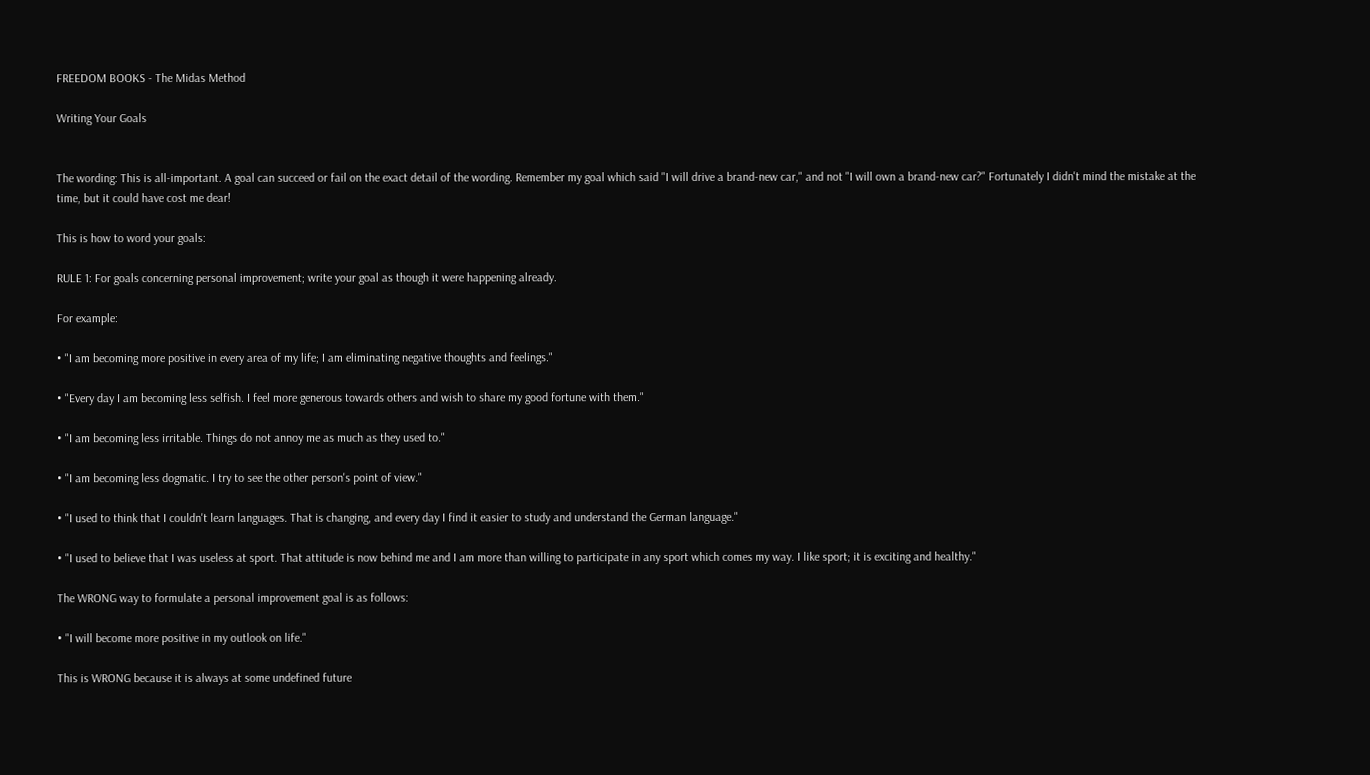FREEDOM BOOKS - The Midas Method

Writing Your Goals


The wording: This is all-important. A goal can succeed or fail on the exact detail of the wording. Remember my goal which said "I will drive a brand-new car," and not "I will own a brand-new car?" Fortunately I didn't mind the mistake at the time, but it could have cost me dear!

This is how to word your goals:

RULE 1: For goals concerning personal improvement; write your goal as though it were happening already.

For example:

• "I am becoming more positive in every area of my life; I am eliminating negative thoughts and feelings."

• "Every day I am becoming less selfish. I feel more generous towards others and wish to share my good fortune with them."

• "I am becoming less irritable. Things do not annoy me as much as they used to."

• "I am becoming less dogmatic. I try to see the other person's point of view."

• "I used to think that I couldn't learn languages. That is changing, and every day I find it easier to study and understand the German language."

• "I used to believe that I was useless at sport. That attitude is now behind me and I am more than willing to participate in any sport which comes my way. I like sport; it is exciting and healthy."

The WRONG way to formulate a personal improvement goal is as follows:

• "I will become more positive in my outlook on life."

This is WRONG because it is always at some undefined future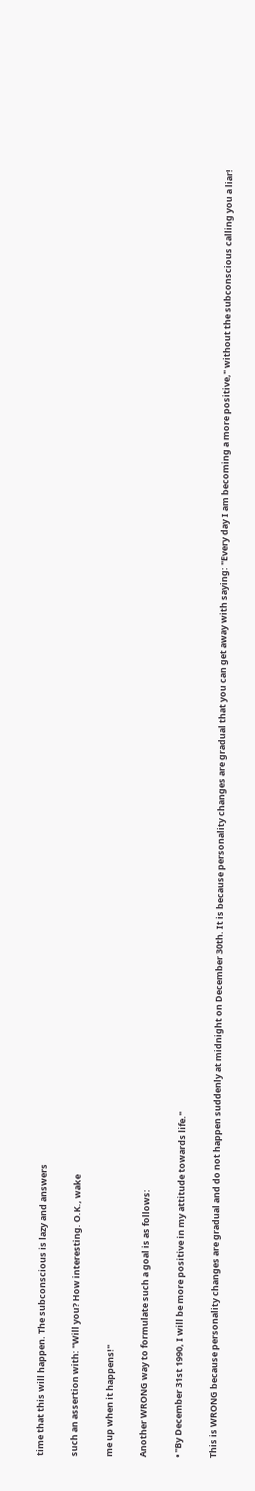time that this will happen. The subconscious is lazy and answers

such an assertion with: "Will you? How interesting. O.K., wake

me up when it happens!"

Another WRONG way to formulate such a goal is as follows:

• "By December 31st 1990, I will be more positive in my attitude towards life."

This is WRONG because personality changes are gradual and do not happen suddenly at midnight on December 30th. It is because personality changes are gradual that you can get away with saying: "Every day I am becoming a more positive," without the subconscious calling you a liar!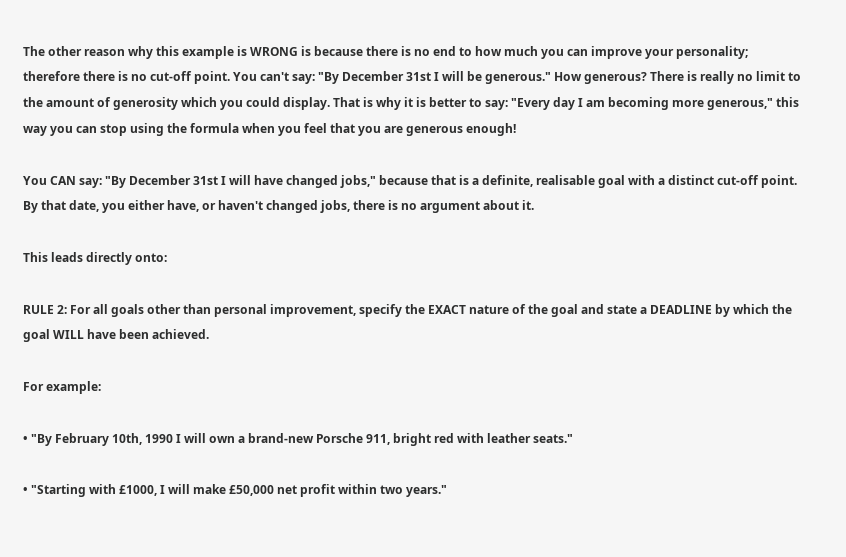The other reason why this example is WRONG is because there is no end to how much you can improve your personality; therefore there is no cut-off point. You can't say: "By December 31st I will be generous." How generous? There is really no limit to the amount of generosity which you could display. That is why it is better to say: "Every day I am becoming more generous," this way you can stop using the formula when you feel that you are generous enough!

You CAN say: "By December 31st I will have changed jobs," because that is a definite, realisable goal with a distinct cut-off point. By that date, you either have, or haven't changed jobs, there is no argument about it.

This leads directly onto:

RULE 2: For all goals other than personal improvement, specify the EXACT nature of the goal and state a DEADLINE by which the goal WILL have been achieved.

For example:

• "By February 10th, 1990 I will own a brand-new Porsche 911, bright red with leather seats."

• "Starting with £1000, I will make £50,000 net profit within two years."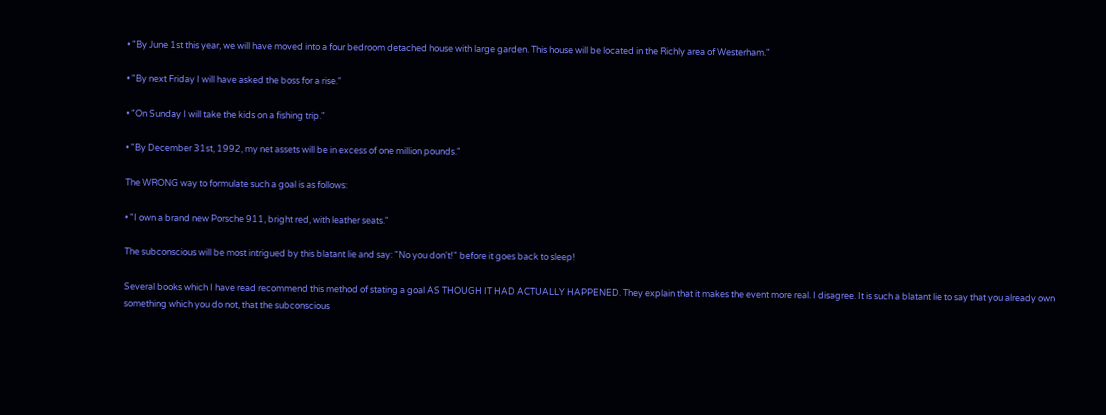• "By June 1st this year, we will have moved into a four bedroom detached house with large garden. This house will be located in the Richly area of Westerham."

• "By next Friday I will have asked the boss for a rise."

• "On Sunday I will take the kids on a fishing trip."

• "By December 31st, 1992, my net assets will be in excess of one million pounds."

The WRONG way to formulate such a goal is as follows:

• "I own a brand new Porsche 911, bright red, with leather seats."

The subconscious will be most intrigued by this blatant lie and say: "No you don't!" before it goes back to sleep!

Several books which I have read recommend this method of stating a goal AS THOUGH IT HAD ACTUALLY HAPPENED. They explain that it makes the event more real. I disagree. It is such a blatant lie to say that you already own something which you do not, that the subconscious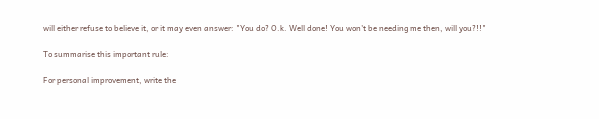will either refuse to believe it, or it may even answer: "You do? O.k. Well done! You won't be needing me then, will you?!!"

To summarise this important rule:

For personal improvement, write the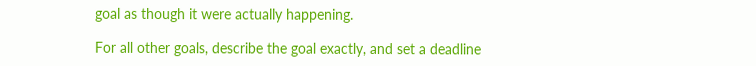goal as though it were actually happening.

For all other goals, describe the goal exactly, and set a deadline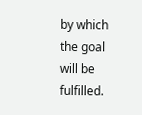by which the goal will be fulfilled.